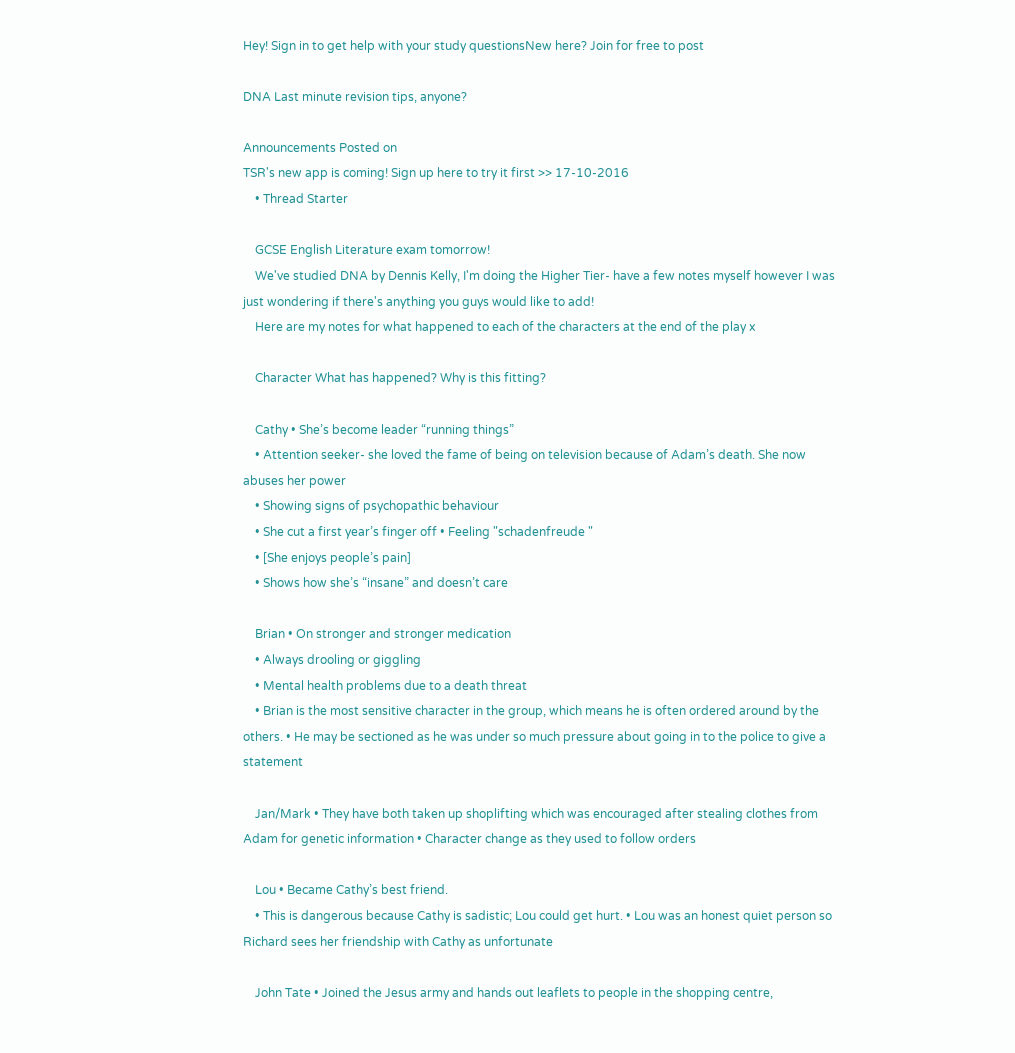Hey! Sign in to get help with your study questionsNew here? Join for free to post

DNA Last minute revision tips, anyone?

Announcements Posted on
TSR's new app is coming! Sign up here to try it first >> 17-10-2016
    • Thread Starter

    GCSE English Literature exam tomorrow!
    We've studied DNA by Dennis Kelly, I'm doing the Higher Tier- have a few notes myself however I was just wondering if there's anything you guys would like to add!
    Here are my notes for what happened to each of the characters at the end of the play x

    Character What has happened? Why is this fitting?

    Cathy • She’s become leader “running things”
    • Attention seeker- she loved the fame of being on television because of Adam’s death. She now abuses her power
    • Showing signs of psychopathic behaviour
    • She cut a first year’s finger off • Feeling "schadenfreude "
    • [She enjoys people’s pain]
    • Shows how she’s “insane” and doesn’t care

    Brian • On stronger and stronger medication
    • Always drooling or giggling
    • Mental health problems due to a death threat
    • Brian is the most sensitive character in the group, which means he is often ordered around by the others. • He may be sectioned as he was under so much pressure about going in to the police to give a statement

    Jan/Mark • They have both taken up shoplifting which was encouraged after stealing clothes from Adam for genetic information • Character change as they used to follow orders

    Lou • Became Cathy’s best friend.
    • This is dangerous because Cathy is sadistic; Lou could get hurt. • Lou was an honest quiet person so Richard sees her friendship with Cathy as unfortunate

    John Tate • Joined the Jesus army and hands out leaflets to people in the shopping centre,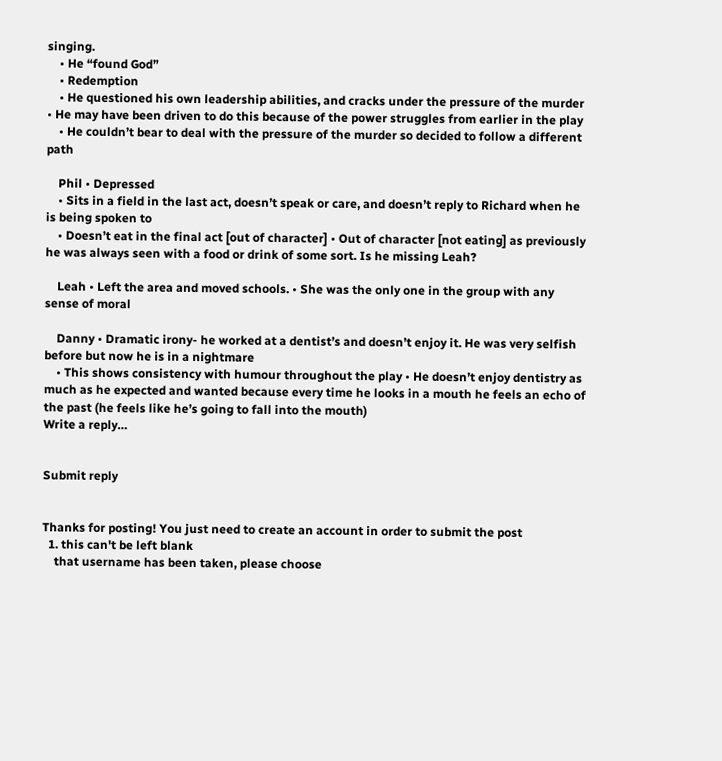singing.
    • He “found God”
    • Redemption
    • He questioned his own leadership abilities, and cracks under the pressure of the murder • He may have been driven to do this because of the power struggles from earlier in the play
    • He couldn’t bear to deal with the pressure of the murder so decided to follow a different path

    Phil • Depressed
    • Sits in a field in the last act, doesn’t speak or care, and doesn’t reply to Richard when he is being spoken to
    • Doesn’t eat in the final act [out of character] • Out of character [not eating] as previously he was always seen with a food or drink of some sort. Is he missing Leah?

    Leah • Left the area and moved schools. • She was the only one in the group with any sense of moral

    Danny • Dramatic irony- he worked at a dentist’s and doesn’t enjoy it. He was very selfish before but now he is in a nightmare
    • This shows consistency with humour throughout the play • He doesn’t enjoy dentistry as much as he expected and wanted because every time he looks in a mouth he feels an echo of the past (he feels like he’s going to fall into the mouth)
Write a reply…


Submit reply


Thanks for posting! You just need to create an account in order to submit the post
  1. this can't be left blank
    that username has been taken, please choose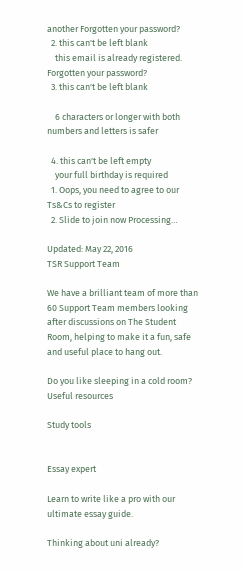another Forgotten your password?
  2. this can't be left blank
    this email is already registered. Forgotten your password?
  3. this can't be left blank

    6 characters or longer with both numbers and letters is safer

  4. this can't be left empty
    your full birthday is required
  1. Oops, you need to agree to our Ts&Cs to register
  2. Slide to join now Processing…

Updated: May 22, 2016
TSR Support Team

We have a brilliant team of more than 60 Support Team members looking after discussions on The Student Room, helping to make it a fun, safe and useful place to hang out.

Do you like sleeping in a cold room?
Useful resources

Study tools


Essay expert

Learn to write like a pro with our ultimate essay guide.

Thinking about uni already?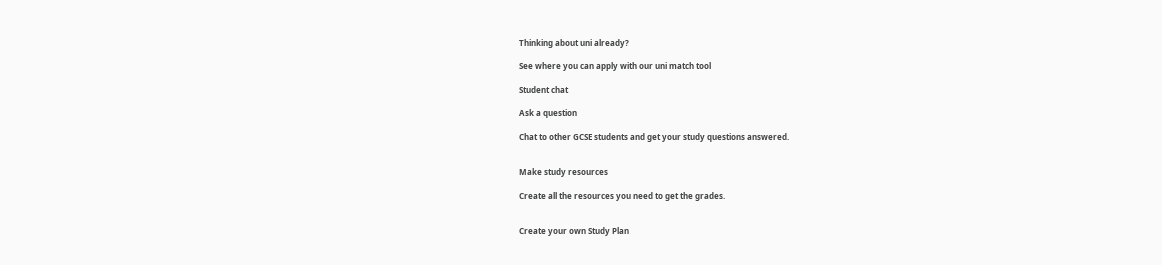Thinking about uni already?

See where you can apply with our uni match tool

Student chat

Ask a question

Chat to other GCSE students and get your study questions answered.


Make study resources

Create all the resources you need to get the grades.


Create your own Study Plan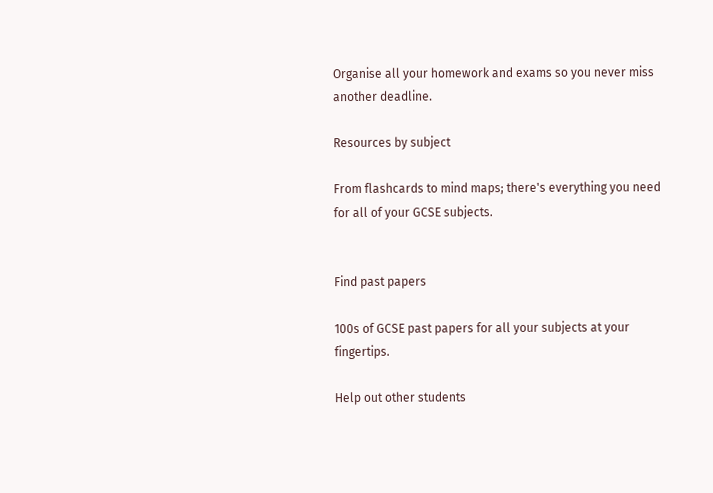Organise all your homework and exams so you never miss another deadline.

Resources by subject

From flashcards to mind maps; there's everything you need for all of your GCSE subjects.


Find past papers

100s of GCSE past papers for all your subjects at your fingertips.

Help out other students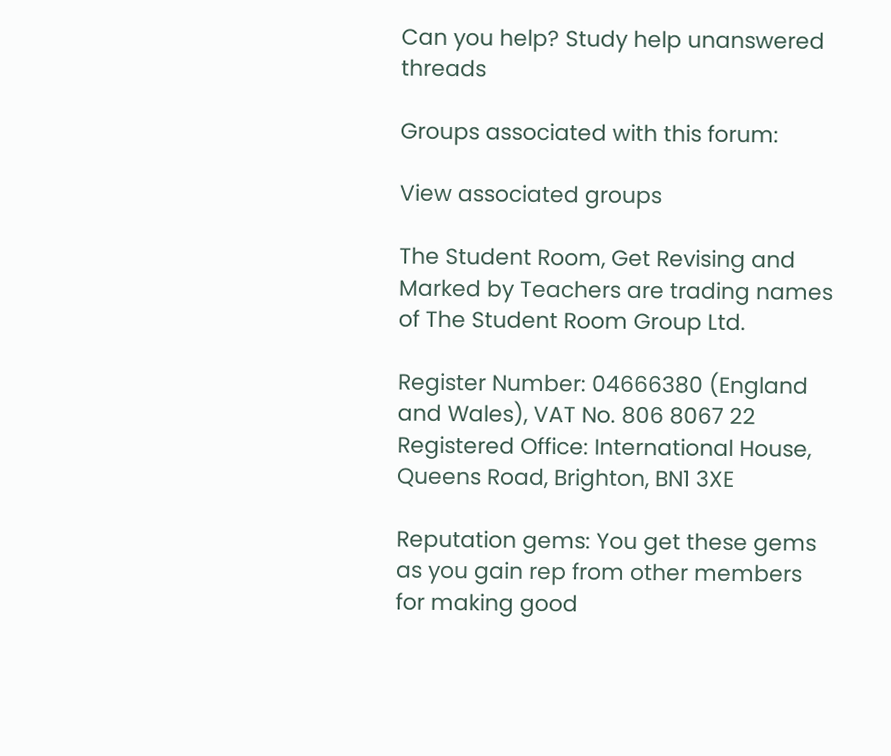Can you help? Study help unanswered threads

Groups associated with this forum:

View associated groups

The Student Room, Get Revising and Marked by Teachers are trading names of The Student Room Group Ltd.

Register Number: 04666380 (England and Wales), VAT No. 806 8067 22 Registered Office: International House, Queens Road, Brighton, BN1 3XE

Reputation gems: You get these gems as you gain rep from other members for making good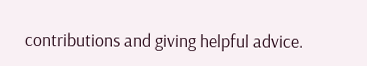contributions and giving helpful advice.